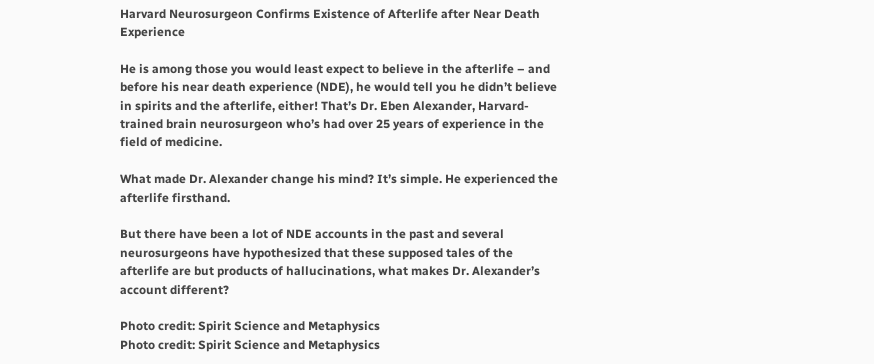Harvard Neurosurgeon Confirms Existence of Afterlife after Near Death Experience

He is among those you would least expect to believe in the afterlife – and before his near death experience (NDE), he would tell you he didn’t believe in spirits and the afterlife, either! That’s Dr. Eben Alexander, Harvard-trained brain neurosurgeon who’s had over 25 years of experience in the field of medicine.

What made Dr. Alexander change his mind? It’s simple. He experienced the afterlife firsthand.

But there have been a lot of NDE accounts in the past and several neurosurgeons have hypothesized that these supposed tales of the afterlife are but products of hallucinations, what makes Dr. Alexander’s account different?

Photo credit: Spirit Science and Metaphysics
Photo credit: Spirit Science and Metaphysics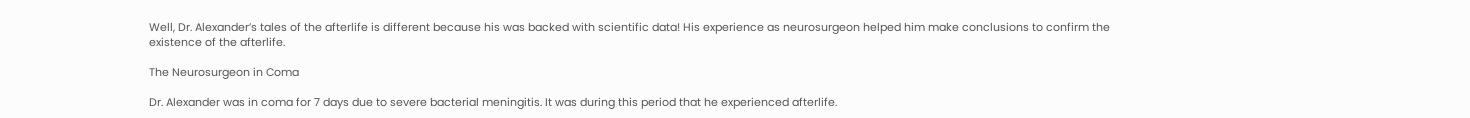Well, Dr. Alexander’s tales of the afterlife is different because his was backed with scientific data! His experience as neurosurgeon helped him make conclusions to confirm the existence of the afterlife.

The Neurosurgeon in Coma

Dr. Alexander was in coma for 7 days due to severe bacterial meningitis. It was during this period that he experienced afterlife.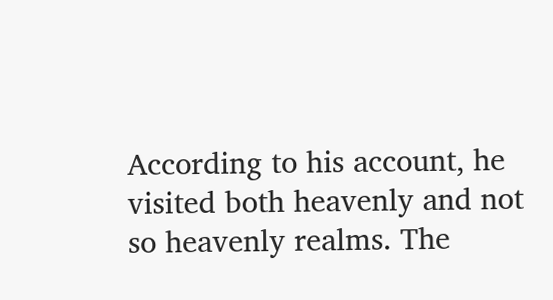According to his account, he visited both heavenly and not so heavenly realms. The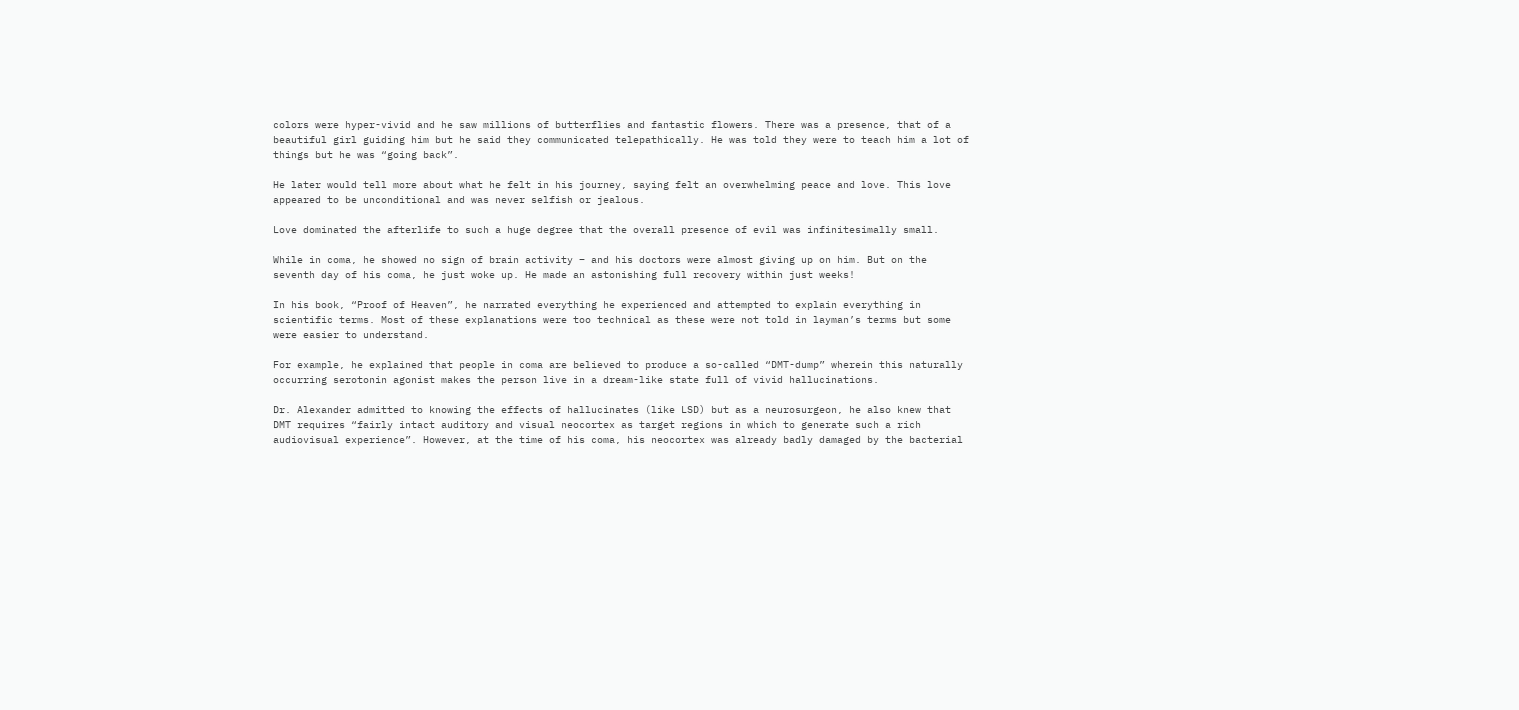colors were hyper-vivid and he saw millions of butterflies and fantastic flowers. There was a presence, that of a beautiful girl guiding him but he said they communicated telepathically. He was told they were to teach him a lot of things but he was “going back”.

He later would tell more about what he felt in his journey, saying felt an overwhelming peace and love. This love appeared to be unconditional and was never selfish or jealous.

Love dominated the afterlife to such a huge degree that the overall presence of evil was infinitesimally small.

While in coma, he showed no sign of brain activity – and his doctors were almost giving up on him. But on the seventh day of his coma, he just woke up. He made an astonishing full recovery within just weeks!

In his book, “Proof of Heaven”, he narrated everything he experienced and attempted to explain everything in scientific terms. Most of these explanations were too technical as these were not told in layman’s terms but some were easier to understand.

For example, he explained that people in coma are believed to produce a so-called “DMT-dump” wherein this naturally occurring serotonin agonist makes the person live in a dream-like state full of vivid hallucinations.

Dr. Alexander admitted to knowing the effects of hallucinates (like LSD) but as a neurosurgeon, he also knew that DMT requires “fairly intact auditory and visual neocortex as target regions in which to generate such a rich audiovisual experience”. However, at the time of his coma, his neocortex was already badly damaged by the bacterial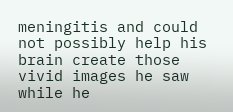meningitis and could not possibly help his brain create those vivid images he saw while he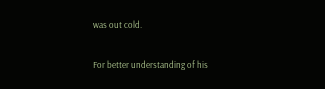was out cold.

For better understanding of his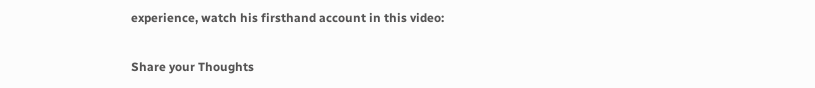experience, watch his firsthand account in this video:

Share your Thoughts